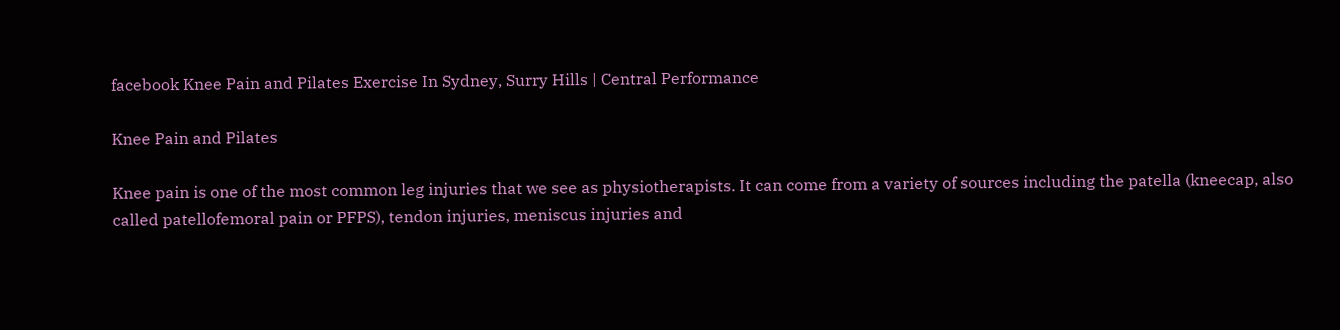facebook Knee Pain and Pilates Exercise In Sydney, Surry Hills | Central Performance

Knee Pain and Pilates

Knee pain is one of the most common leg injuries that we see as physiotherapists. It can come from a variety of sources including the patella (kneecap, also called patellofemoral pain or PFPS), tendon injuries, meniscus injuries and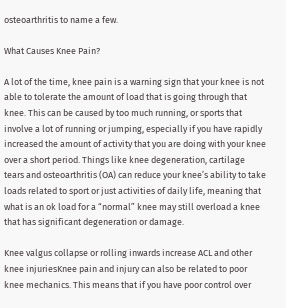osteoarthritis to name a few.

What Causes Knee Pain?

A lot of the time, knee pain is a warning sign that your knee is not able to tolerate the amount of load that is going through that knee. This can be caused by too much running, or sports that involve a lot of running or jumping, especially if you have rapidly increased the amount of activity that you are doing with your knee over a short period. Things like knee degeneration, cartilage tears and osteoarthritis (OA) can reduce your knee’s ability to take loads related to sport or just activities of daily life, meaning that what is an ok load for a “normal” knee may still overload a knee that has significant degeneration or damage.

Knee valgus collapse or rolling inwards increase ACL and other knee injuriesKnee pain and injury can also be related to poor knee mechanics. This means that if you have poor control over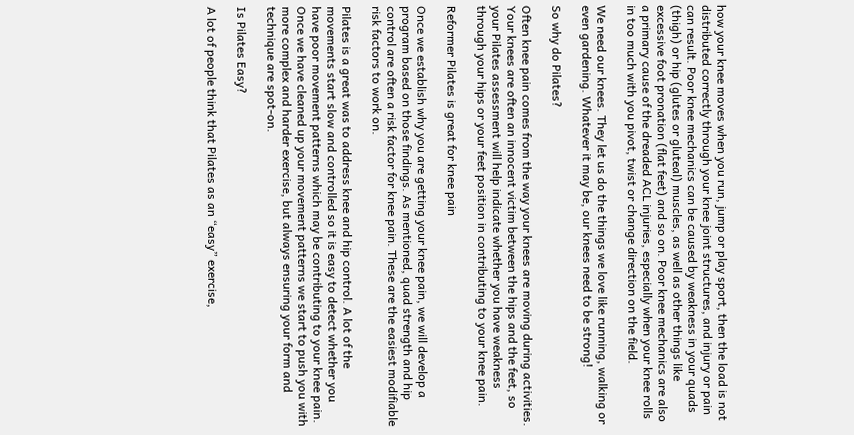how your knee moves when you run, jump or play sport, then the load is not distributed correctly through your knee joint structures, and injury or pain can result. Poor knee mechanics can be caused by weakness in your quads (thigh) or hip (glutes or gluteal) muscles, as well as other things like excessive foot pronation (flat feet) and so on. Poor knee mechanics are also a primary cause of the dreaded ACL injuries, especially when your knee rolls in too much with you pivot, twist or change direction on the field.

We need our knees. They let us do the things we love like running, walking or even gardening. Whatever it may be, our knees need to be strong!

So why do Pilates?

Often knee pain comes from the way your knees are moving during activities. Your knees are often an innocent victim between the hips and the feet, so your Pilates assessment will help indicate whether you have weakness through your hips or your feet position in contributing to your knee pain.

Reformer Pilates is great for knee pain

Once we establish why you are getting your knee pain, we will develop a program based on those findings. As mentioned, quad strength and hip control are often a risk factor for knee pain. These are the easiest modifiable risk factors to work on.

Pilates is a great was to address knee and hip control. A lot of the movements start slow and controlled so it is easy to detect whether you have poor movement patterns which may be contributing to your knee pain. Once we have cleaned up your movement patterns we start to push you with more complex and harder exercise, but always ensuring your form and technique are spot-on.

Is Pilates Easy?

A lot of people think that Pilates as an “easy” exercise,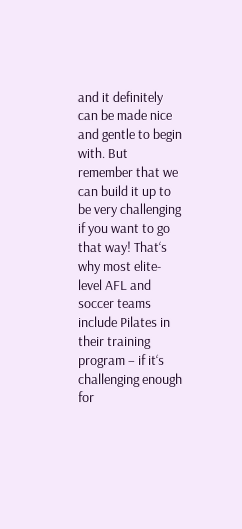and it definitely can be made nice and gentle to begin with. But remember that we can build it up to be very challenging if you want to go that way! That‘s why most elite-level AFL and soccer teams include Pilates in their training program – if it‘s challenging enough for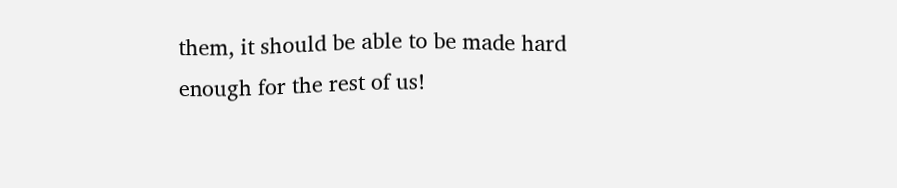them, it should be able to be made hard enough for the rest of us!